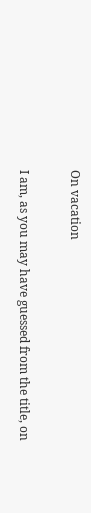On vacation

I am, as you may have guessed from the title, on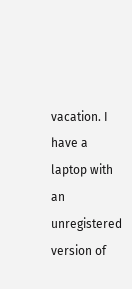vacation. I have a laptop with an unregistered version of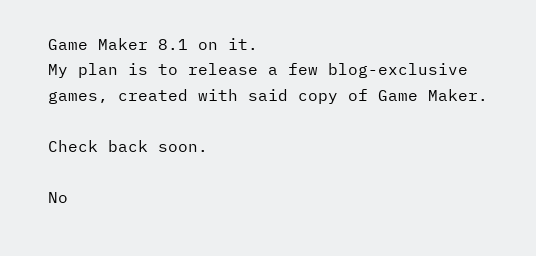Game Maker 8.1 on it.
My plan is to release a few blog-exclusive games, created with said copy of Game Maker.

Check back soon.

No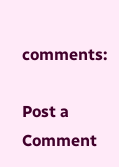comments:

Post a Comment